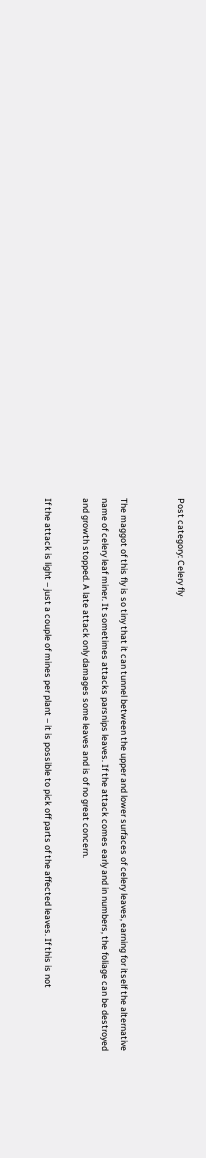Post category: Celery fly


The maggot of this fly is so tiny that it can tunnel between the upper and lower surfaces of celery leaves, earning for itself the alternative name of celery leaf miner. It sometimes attacks parsnips leaves. If the attack comes early and in numbers, the foliage can be destroyed and growth stopped. A late attack only damages some leaves and is of no great concern.

If the attack is light – just a couple of mines per plant – it is possible to pick off parts of the affected leaves. If this is not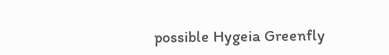possible Hygeia Greenfly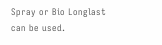Spray or Bio Longlast can be used.